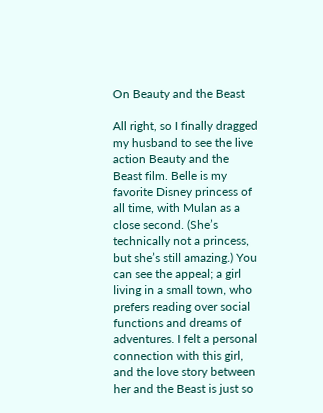On Beauty and the Beast

All right, so I finally dragged my husband to see the live action Beauty and the Beast film. Belle is my favorite Disney princess of all time, with Mulan as a close second. (She’s technically not a princess, but she’s still amazing.) You can see the appeal; a girl living in a small town, who prefers reading over social functions and dreams of adventures. I felt a personal connection with this girl, and the love story between her and the Beast is just so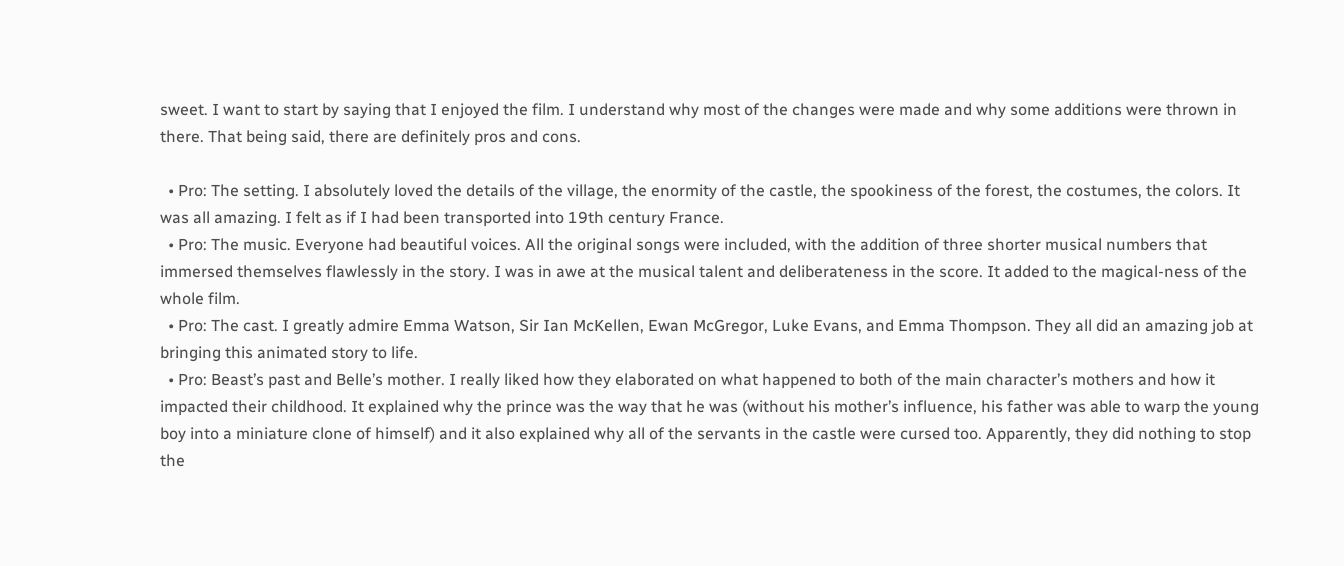sweet. I want to start by saying that I enjoyed the film. I understand why most of the changes were made and why some additions were thrown in there. That being said, there are definitely pros and cons.

  • Pro: The setting. I absolutely loved the details of the village, the enormity of the castle, the spookiness of the forest, the costumes, the colors. It was all amazing. I felt as if I had been transported into 19th century France.
  • Pro: The music. Everyone had beautiful voices. All the original songs were included, with the addition of three shorter musical numbers that immersed themselves flawlessly in the story. I was in awe at the musical talent and deliberateness in the score. It added to the magical-ness of the whole film.
  • Pro: The cast. I greatly admire Emma Watson, Sir Ian McKellen, Ewan McGregor, Luke Evans, and Emma Thompson. They all did an amazing job at bringing this animated story to life.
  • Pro: Beast’s past and Belle’s mother. I really liked how they elaborated on what happened to both of the main character’s mothers and how it impacted their childhood. It explained why the prince was the way that he was (without his mother’s influence, his father was able to warp the young boy into a miniature clone of himself) and it also explained why all of the servants in the castle were cursed too. Apparently, they did nothing to stop the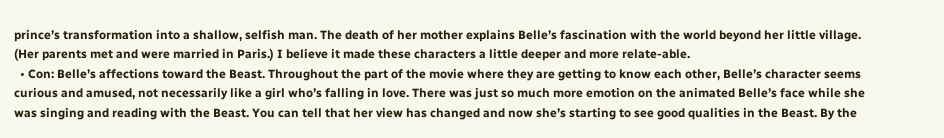prince’s transformation into a shallow, selfish man. The death of her mother explains Belle’s fascination with the world beyond her little village. (Her parents met and were married in Paris.) I believe it made these characters a little deeper and more relate-able.
  • Con: Belle’s affections toward the Beast. Throughout the part of the movie where they are getting to know each other, Belle’s character seems curious and amused, not necessarily like a girl who’s falling in love. There was just so much more emotion on the animated Belle’s face while she was singing and reading with the Beast. You can tell that her view has changed and now she’s starting to see good qualities in the Beast. By the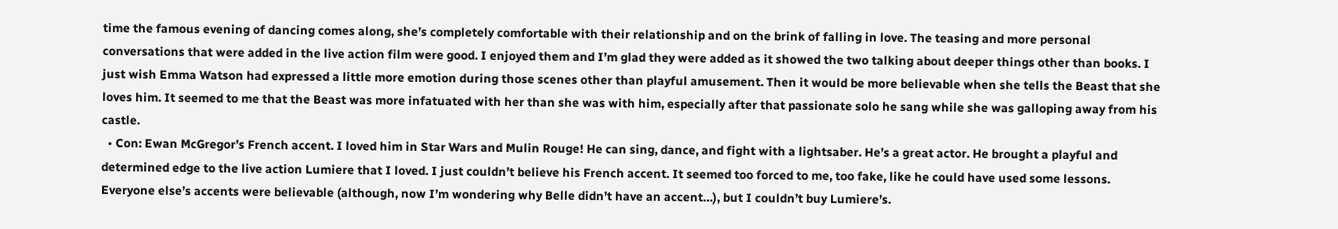time the famous evening of dancing comes along, she’s completely comfortable with their relationship and on the brink of falling in love. The teasing and more personal conversations that were added in the live action film were good. I enjoyed them and I’m glad they were added as it showed the two talking about deeper things other than books. I just wish Emma Watson had expressed a little more emotion during those scenes other than playful amusement. Then it would be more believable when she tells the Beast that she loves him. It seemed to me that the Beast was more infatuated with her than she was with him, especially after that passionate solo he sang while she was galloping away from his castle.
  • Con: Ewan McGregor’s French accent. I loved him in Star Wars and Mulin Rouge! He can sing, dance, and fight with a lightsaber. He’s a great actor. He brought a playful and determined edge to the live action Lumiere that I loved. I just couldn’t believe his French accent. It seemed too forced to me, too fake, like he could have used some lessons. Everyone else’s accents were believable (although, now I’m wondering why Belle didn’t have an accent…), but I couldn’t buy Lumiere’s.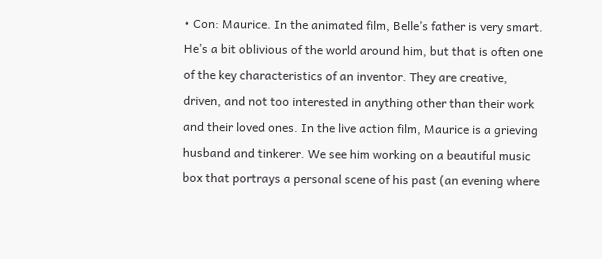• Con: Maurice. In the animated film, Belle’s father is very smart. He’s a bit oblivious of the world around him, but that is often one of the key characteristics of an inventor. They are creative, driven, and not too interested in anything other than their work and their loved ones. In the live action film, Maurice is a grieving husband and tinkerer. We see him working on a beautiful music box that portrays a personal scene of his past (an evening where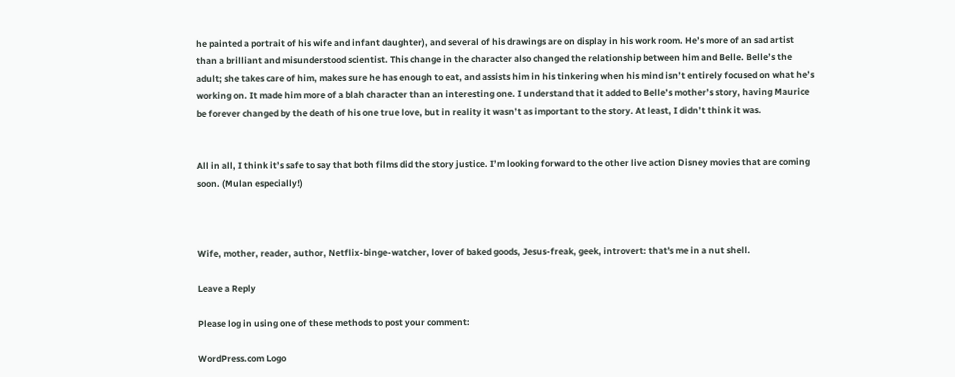he painted a portrait of his wife and infant daughter), and several of his drawings are on display in his work room. He’s more of an sad artist than a brilliant and misunderstood scientist. This change in the character also changed the relationship between him and Belle. Belle’s the adult; she takes care of him, makes sure he has enough to eat, and assists him in his tinkering when his mind isn’t entirely focused on what he’s working on. It made him more of a blah character than an interesting one. I understand that it added to Belle’s mother’s story, having Maurice be forever changed by the death of his one true love, but in reality it wasn’t as important to the story. At least, I didn’t think it was.


All in all, I think it’s safe to say that both films did the story justice. I’m looking forward to the other live action Disney movies that are coming soon. (Mulan especially!)



Wife, mother, reader, author, Netflix-binge-watcher, lover of baked goods, Jesus-freak, geek, introvert: that's me in a nut shell.

Leave a Reply

Please log in using one of these methods to post your comment:

WordPress.com Logo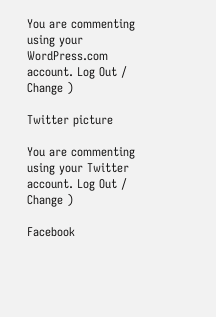You are commenting using your WordPress.com account. Log Out /  Change )

Twitter picture

You are commenting using your Twitter account. Log Out /  Change )

Facebook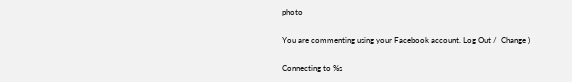photo

You are commenting using your Facebook account. Log Out /  Change )

Connecting to %s